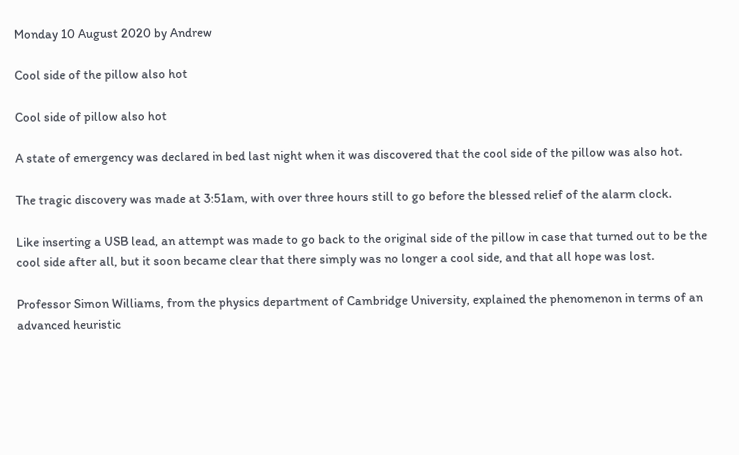Monday 10 August 2020 by Andrew

Cool side of the pillow also hot

Cool side of pillow also hot

A state of emergency was declared in bed last night when it was discovered that the cool side of the pillow was also hot.

The tragic discovery was made at 3:51am, with over three hours still to go before the blessed relief of the alarm clock.

Like inserting a USB lead, an attempt was made to go back to the original side of the pillow in case that turned out to be the cool side after all, but it soon became clear that there simply was no longer a cool side, and that all hope was lost.

Professor Simon Williams, from the physics department of Cambridge University, explained the phenomenon in terms of an advanced heuristic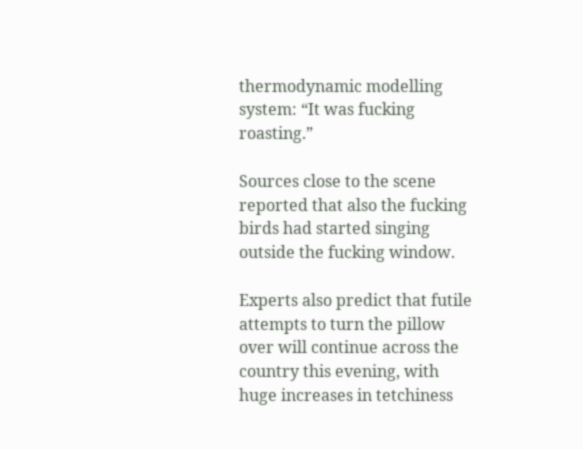thermodynamic modelling system: “It was fucking roasting.”

Sources close to the scene reported that also the fucking birds had started singing outside the fucking window.

Experts also predict that futile attempts to turn the pillow over will continue across the country this evening, with huge increases in tetchiness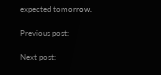expected tomorrow.

Previous post:

Next post: